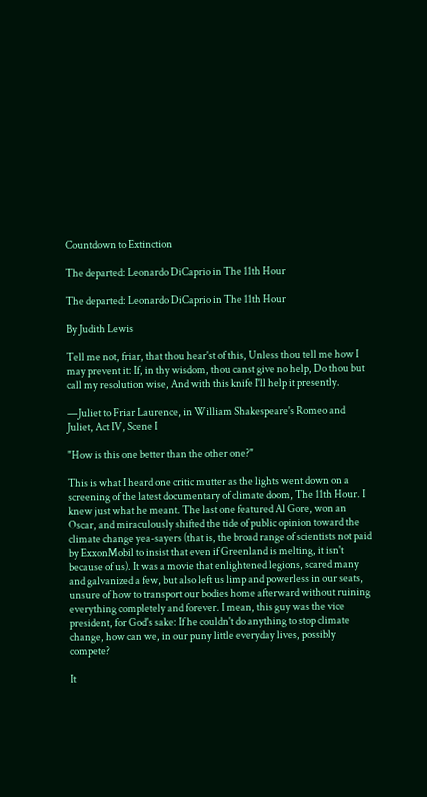Countdown to Extinction

The departed: Leonardo DiCaprio in The 11th Hour

The departed: Leonardo DiCaprio in The 11th Hour

By Judith Lewis

Tell me not, friar, that thou hear'st of this, Unless thou tell me how I may prevent it: If, in thy wisdom, thou canst give no help, Do thou but call my resolution wise, And with this knife I'll help it presently.

—Juliet to Friar Laurence, in William Shakespeare's Romeo and Juliet, Act IV, Scene I

"How is this one better than the other one?"

This is what I heard one critic mutter as the lights went down on a screening of the latest documentary of climate doom, The 11th Hour. I knew just what he meant. The last one featured Al Gore, won an Oscar, and miraculously shifted the tide of public opinion toward the climate change yea-sayers (that is, the broad range of scientists not paid by ExxonMobil to insist that even if Greenland is melting, it isn't because of us). It was a movie that enlightened legions, scared many and galvanized a few, but also left us limp and powerless in our seats, unsure of how to transport our bodies home afterward without ruining everything completely and forever. I mean, this guy was the vice president, for God's sake: If he couldn't do anything to stop climate change, how can we, in our puny little everyday lives, possibly compete?

It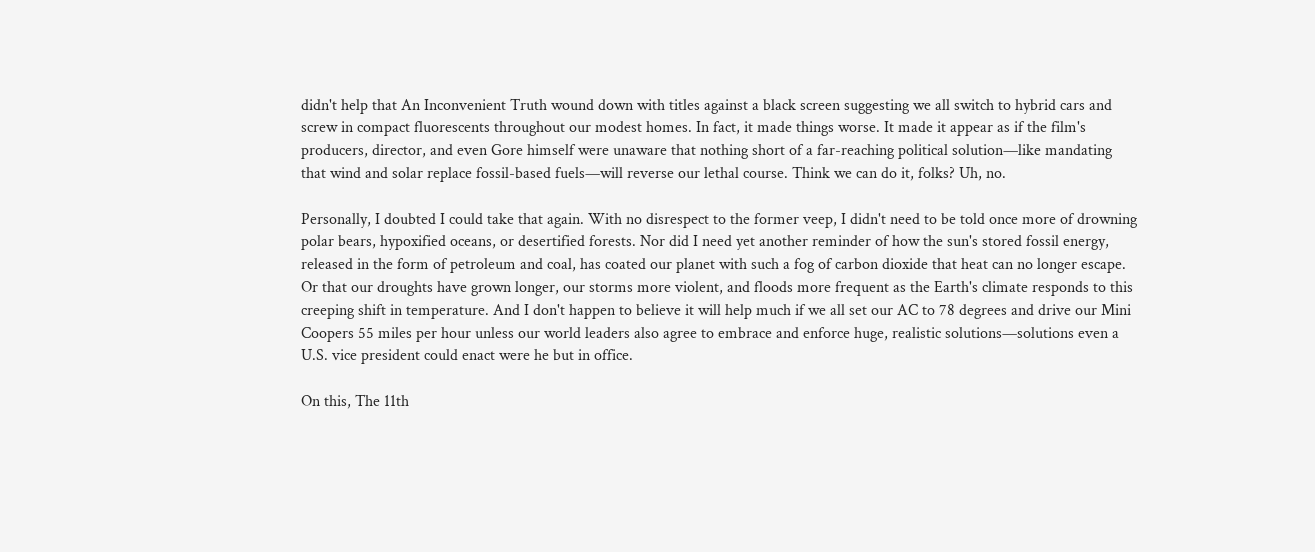didn't help that An Inconvenient Truth wound down with titles against a black screen suggesting we all switch to hybrid cars and screw in compact fluorescents throughout our modest homes. In fact, it made things worse. It made it appear as if the film's producers, director, and even Gore himself were unaware that nothing short of a far-reaching political solution—like mandating that wind and solar replace fossil-based fuels—will reverse our lethal course. Think we can do it, folks? Uh, no.

Personally, I doubted I could take that again. With no disrespect to the former veep, I didn't need to be told once more of drowning polar bears, hypoxified oceans, or desertified forests. Nor did I need yet another reminder of how the sun's stored fossil energy, released in the form of petroleum and coal, has coated our planet with such a fog of carbon dioxide that heat can no longer escape. Or that our droughts have grown longer, our storms more violent, and floods more frequent as the Earth's climate responds to this creeping shift in temperature. And I don't happen to believe it will help much if we all set our AC to 78 degrees and drive our Mini Coopers 55 miles per hour unless our world leaders also agree to embrace and enforce huge, realistic solutions—solutions even a U.S. vice president could enact were he but in office.

On this, The 11th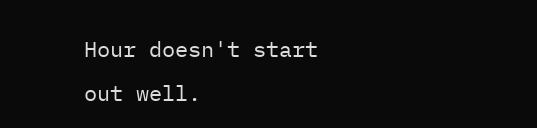Hour doesn't start out well.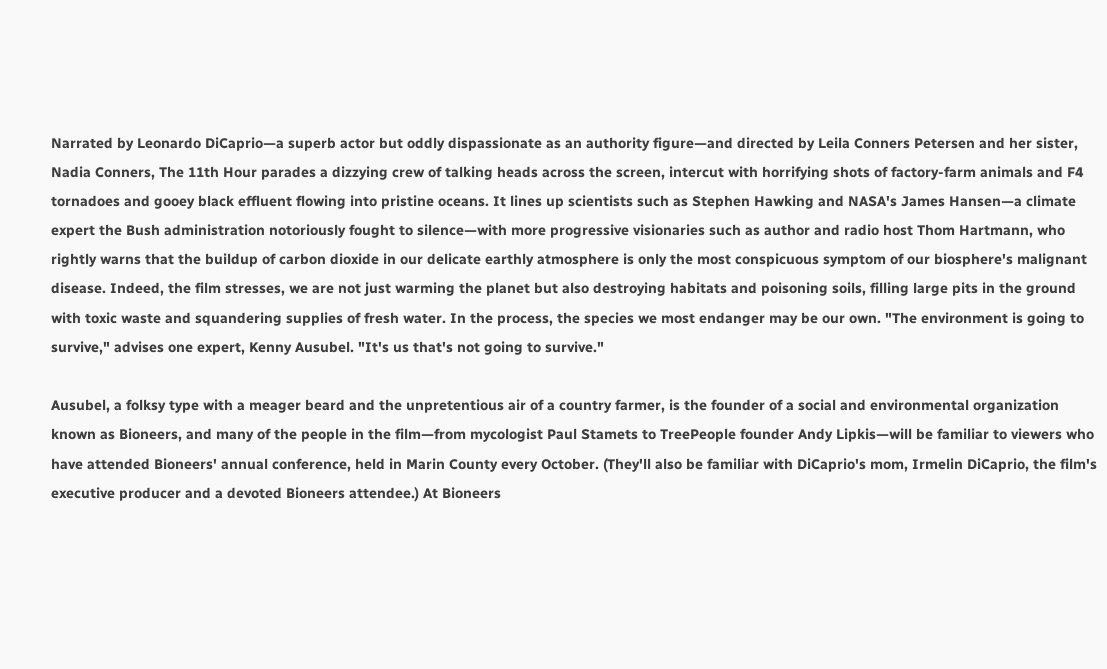Narrated by Leonardo DiCaprio—a superb actor but oddly dispassionate as an authority figure—and directed by Leila Conners Petersen and her sister, Nadia Conners, The 11th Hour parades a dizzying crew of talking heads across the screen, intercut with horrifying shots of factory-farm animals and F4 tornadoes and gooey black effluent flowing into pristine oceans. It lines up scientists such as Stephen Hawking and NASA's James Hansen—a climate expert the Bush administration notoriously fought to silence—with more progressive visionaries such as author and radio host Thom Hartmann, who rightly warns that the buildup of carbon dioxide in our delicate earthly atmosphere is only the most conspicuous symptom of our biosphere's malignant disease. Indeed, the film stresses, we are not just warming the planet but also destroying habitats and poisoning soils, filling large pits in the ground with toxic waste and squandering supplies of fresh water. In the process, the species we most endanger may be our own. "The environment is going to survive," advises one expert, Kenny Ausubel. "It's us that's not going to survive."

Ausubel, a folksy type with a meager beard and the unpretentious air of a country farmer, is the founder of a social and environmental organization known as Bioneers, and many of the people in the film—from mycologist Paul Stamets to TreePeople founder Andy Lipkis—will be familiar to viewers who have attended Bioneers' annual conference, held in Marin County every October. (They'll also be familiar with DiCaprio's mom, Irmelin DiCaprio, the film's executive producer and a devoted Bioneers attendee.) At Bioneers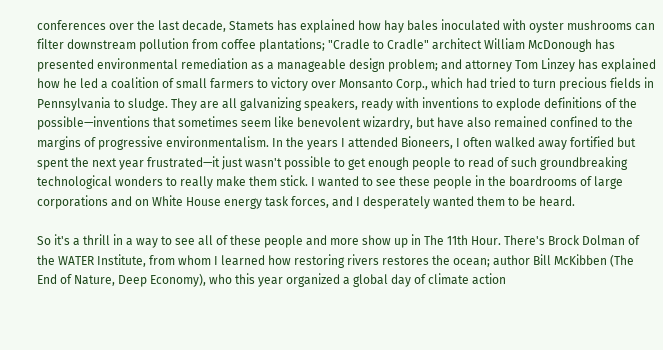conferences over the last decade, Stamets has explained how hay bales inoculated with oyster mushrooms can filter downstream pollution from coffee plantations; "Cradle to Cradle" architect William McDonough has presented environmental remediation as a manageable design problem; and attorney Tom Linzey has explained how he led a coalition of small farmers to victory over Monsanto Corp., which had tried to turn precious fields in Pennsylvania to sludge. They are all galvanizing speakers, ready with inventions to explode definitions of the possible—inventions that sometimes seem like benevolent wizardry, but have also remained confined to the margins of progressive environmentalism. In the years I attended Bioneers, I often walked away fortified but spent the next year frustrated—it just wasn't possible to get enough people to read of such groundbreaking technological wonders to really make them stick. I wanted to see these people in the boardrooms of large corporations and on White House energy task forces, and I desperately wanted them to be heard.

So it's a thrill in a way to see all of these people and more show up in The 11th Hour. There's Brock Dolman of the WATER Institute, from whom I learned how restoring rivers restores the ocean; author Bill McKibben (The End of Nature, Deep Economy), who this year organized a global day of climate action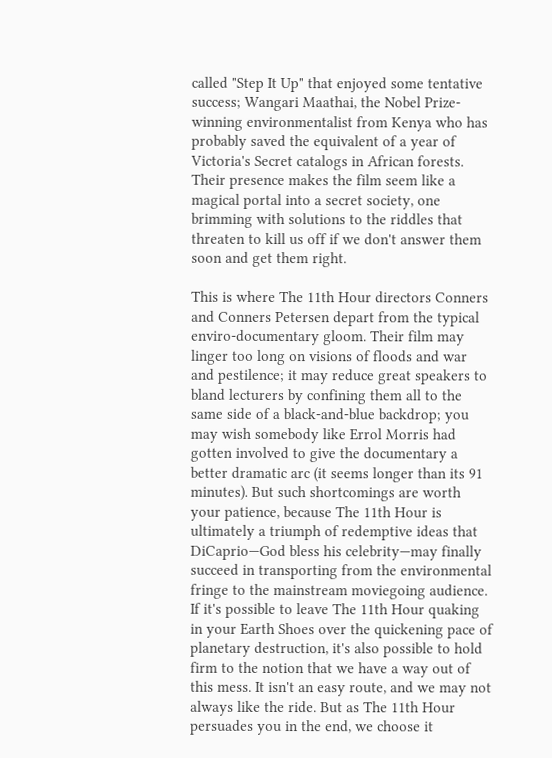called "Step It Up" that enjoyed some tentative success; Wangari Maathai, the Nobel Prize-winning environmentalist from Kenya who has probably saved the equivalent of a year of Victoria's Secret catalogs in African forests. Their presence makes the film seem like a magical portal into a secret society, one brimming with solutions to the riddles that threaten to kill us off if we don't answer them soon and get them right.

This is where The 11th Hour directors Conners and Conners Petersen depart from the typical enviro-documentary gloom. Their film may linger too long on visions of floods and war and pestilence; it may reduce great speakers to bland lecturers by confining them all to the same side of a black-and-blue backdrop; you may wish somebody like Errol Morris had gotten involved to give the documentary a better dramatic arc (it seems longer than its 91 minutes). But such shortcomings are worth your patience, because The 11th Hour is ultimately a triumph of redemptive ideas that DiCaprio—God bless his celebrity—may finally succeed in transporting from the environmental fringe to the mainstream moviegoing audience. If it's possible to leave The 11th Hour quaking in your Earth Shoes over the quickening pace of planetary destruction, it's also possible to hold firm to the notion that we have a way out of this mess. It isn't an easy route, and we may not always like the ride. But as The 11th Hour persuades you in the end, we choose it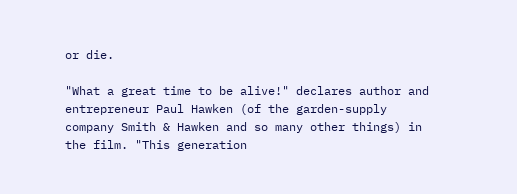or die.

"What a great time to be alive!" declares author and entrepreneur Paul Hawken (of the garden-supply company Smith & Hawken and so many other things) in the film. "This generation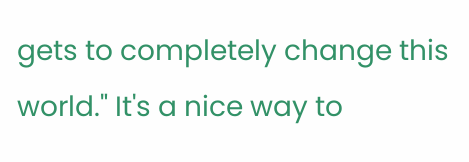gets to completely change this world." It's a nice way to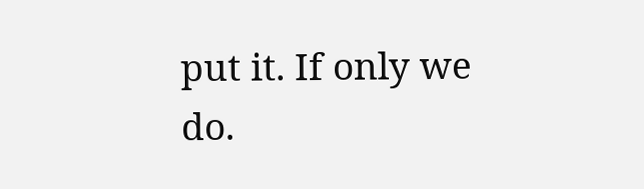put it. If only we do.